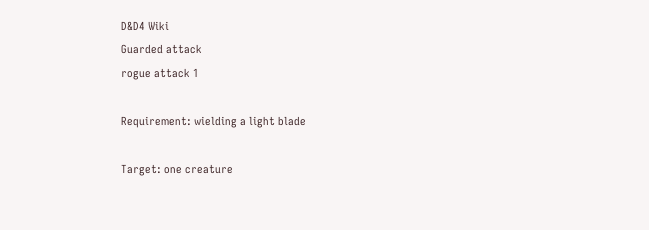D&D4 Wiki
Guarded attack
rogue attack 1

Requirement: wielding a light blade

Target: one creature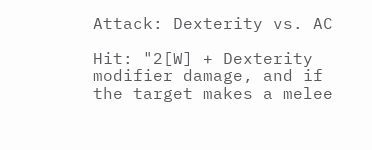Attack: Dexterity vs. AC

Hit: "2[W] + Dexterity modifier damage, and if the target makes a melee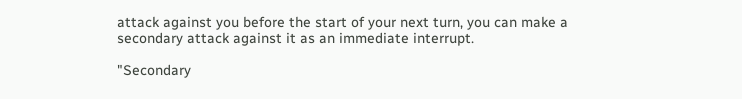attack against you before the start of your next turn, you can make a secondary attack against it as an immediate interrupt.

"Secondary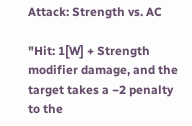Attack: Strength vs. AC

"Hit: 1[W] + Strength modifier damage, and the target takes a −2 penalty to the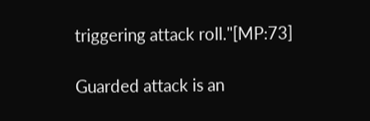triggering attack roll."[MP:73]

Guarded attack is an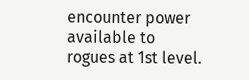encounter power available to rogues at 1st level.